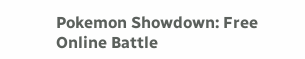Pokemon Showdown: Free Online Battle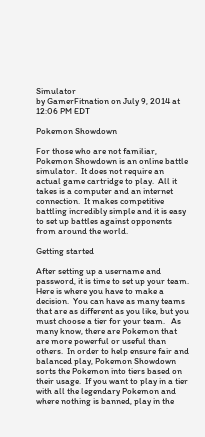Simulator
by GamerFitnation on July 9, 2014 at 12:06 PM EDT

Pokemon Showdown

For those who are not familiar, Pokemon Showdown is an online battle simulator.  It does not require an actual game cartridge to play.  All it takes is a computer and an internet connection.  It makes competitive battling incredibly simple and it is easy to set up battles against opponents from around the world.

Getting started

After setting up a username and password, it is time to set up your team.  Here is where you have to make a decision.  You can have as many teams that are as different as you like, but you must choose a tier for your team.   As many know, there are Pokemon that are more powerful or useful than others.  In order to help ensure fair and balanced play, Pokemon Showdown sorts the Pokemon into tiers based on their usage.  If you want to play in a tier with all the legendary Pokemon and where nothing is banned, play in the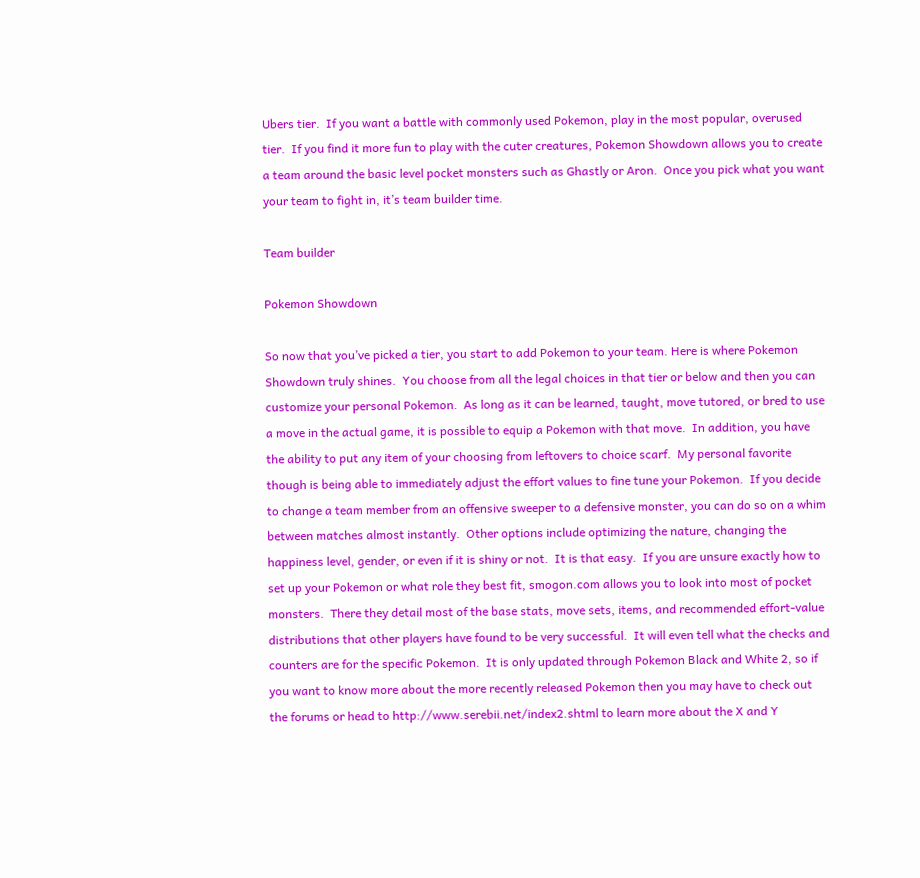Ubers tier.  If you want a battle with commonly used Pokemon, play in the most popular, overused tier.  If you find it more fun to play with the cuter creatures, Pokemon Showdown allows you to create a team around the basic level pocket monsters such as Ghastly or Aron.  Once you pick what you want your team to fight in, it’s team builder time.

Team builder

Pokemon Showdown

So now that you’ve picked a tier, you start to add Pokemon to your team. Here is where Pokemon Showdown truly shines.  You choose from all the legal choices in that tier or below and then you can customize your personal Pokemon.  As long as it can be learned, taught, move tutored, or bred to use a move in the actual game, it is possible to equip a Pokemon with that move.  In addition, you have the ability to put any item of your choosing from leftovers to choice scarf.  My personal favorite though is being able to immediately adjust the effort values to fine tune your Pokemon.  If you decide to change a team member from an offensive sweeper to a defensive monster, you can do so on a whim between matches almost instantly.  Other options include optimizing the nature, changing the happiness level, gender, or even if it is shiny or not.  It is that easy.  If you are unsure exactly how to set up your Pokemon or what role they best fit, smogon.com allows you to look into most of pocket monsters.  There they detail most of the base stats, move sets, items, and recommended effort-value distributions that other players have found to be very successful.  It will even tell what the checks and counters are for the specific Pokemon.  It is only updated through Pokemon Black and White 2, so if you want to know more about the more recently released Pokemon then you may have to check out the forums or head to http://www.serebii.net/index2.shtml to learn more about the X and Y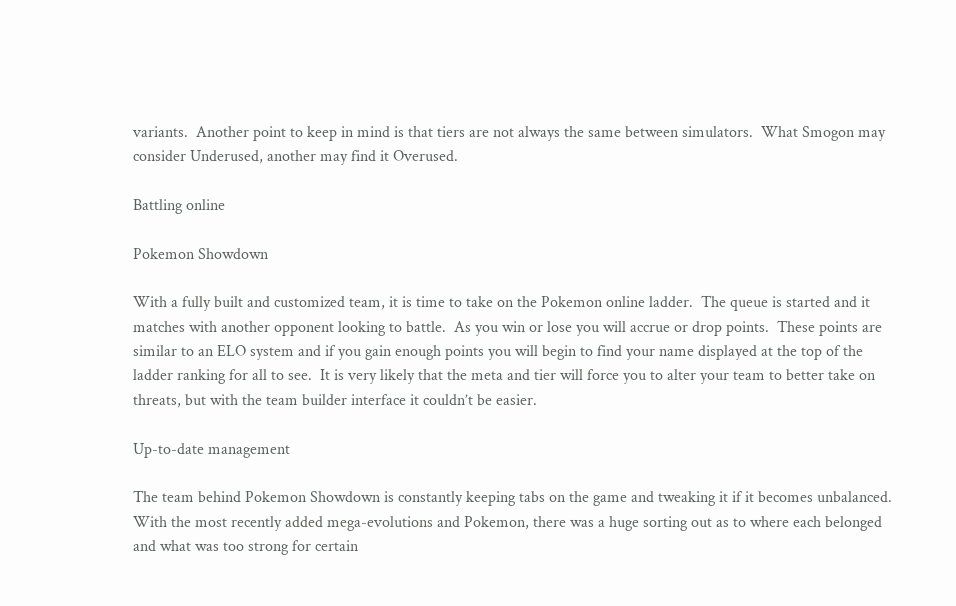variants.  Another point to keep in mind is that tiers are not always the same between simulators.  What Smogon may consider Underused, another may find it Overused.

Battling online

Pokemon Showdown

With a fully built and customized team, it is time to take on the Pokemon online ladder.  The queue is started and it matches with another opponent looking to battle.  As you win or lose you will accrue or drop points.  These points are similar to an ELO system and if you gain enough points you will begin to find your name displayed at the top of the ladder ranking for all to see.  It is very likely that the meta and tier will force you to alter your team to better take on threats, but with the team builder interface it couldn’t be easier.

Up-to-date management

The team behind Pokemon Showdown is constantly keeping tabs on the game and tweaking it if it becomes unbalanced.  With the most recently added mega-evolutions and Pokemon, there was a huge sorting out as to where each belonged and what was too strong for certain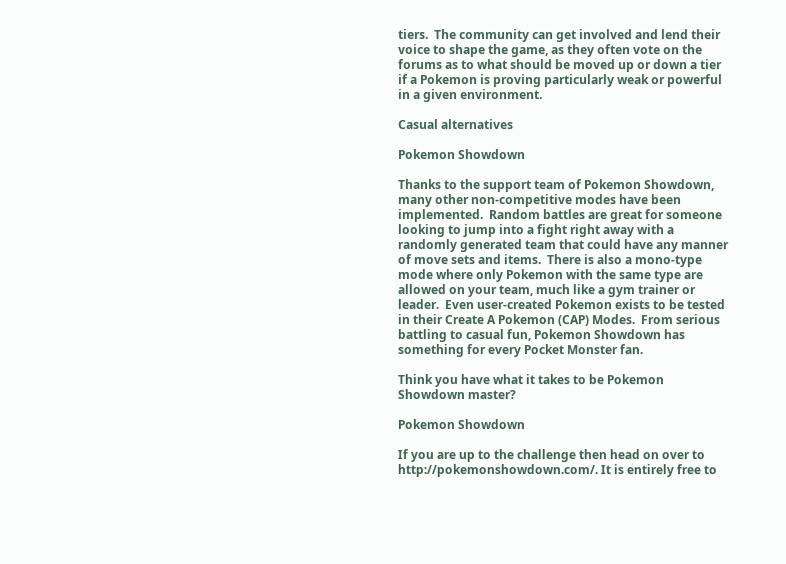tiers.  The community can get involved and lend their voice to shape the game, as they often vote on the forums as to what should be moved up or down a tier if a Pokemon is proving particularly weak or powerful in a given environment.

Casual alternatives

Pokemon Showdown

Thanks to the support team of Pokemon Showdown, many other non-competitive modes have been implemented.  Random battles are great for someone looking to jump into a fight right away with a randomly generated team that could have any manner of move sets and items.  There is also a mono-type mode where only Pokemon with the same type are allowed on your team, much like a gym trainer or leader.  Even user-created Pokemon exists to be tested in their Create A Pokemon (CAP) Modes.  From serious battling to casual fun, Pokemon Showdown has something for every Pocket Monster fan.

Think you have what it takes to be Pokemon Showdown master?

Pokemon Showdown

If you are up to the challenge then head on over to http://pokemonshowdown.com/. It is entirely free to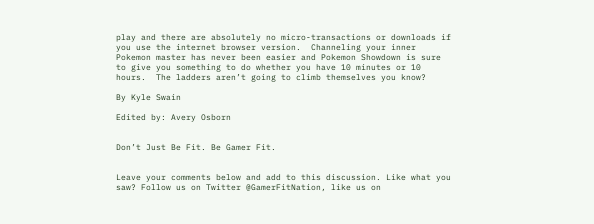play and there are absolutely no micro-transactions or downloads if you use the internet browser version.  Channeling your inner Pokemon master has never been easier and Pokemon Showdown is sure to give you something to do whether you have 10 minutes or 10 hours.  The ladders aren’t going to climb themselves you know?

By Kyle Swain

Edited by: Avery Osborn


Don’t Just Be Fit. Be Gamer Fit.


Leave your comments below and add to this discussion. Like what you saw? Follow us on Twitter @GamerFitNation, like us on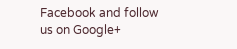Facebook and follow us on Google+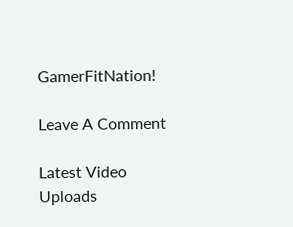GamerFitNation!

Leave A Comment

Latest Video Uploads